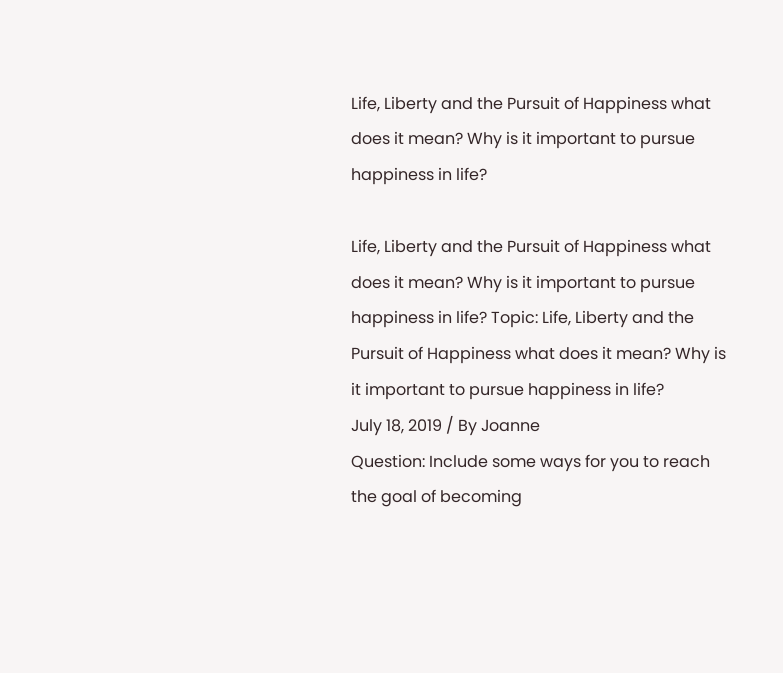Life, Liberty and the Pursuit of Happiness what does it mean? Why is it important to pursue happiness in life?

Life, Liberty and the Pursuit of Happiness what does it mean? Why is it important to pursue happiness in life? Topic: Life, Liberty and the Pursuit of Happiness what does it mean? Why is it important to pursue happiness in life?
July 18, 2019 / By Joanne
Question: Include some ways for you to reach the goal of becoming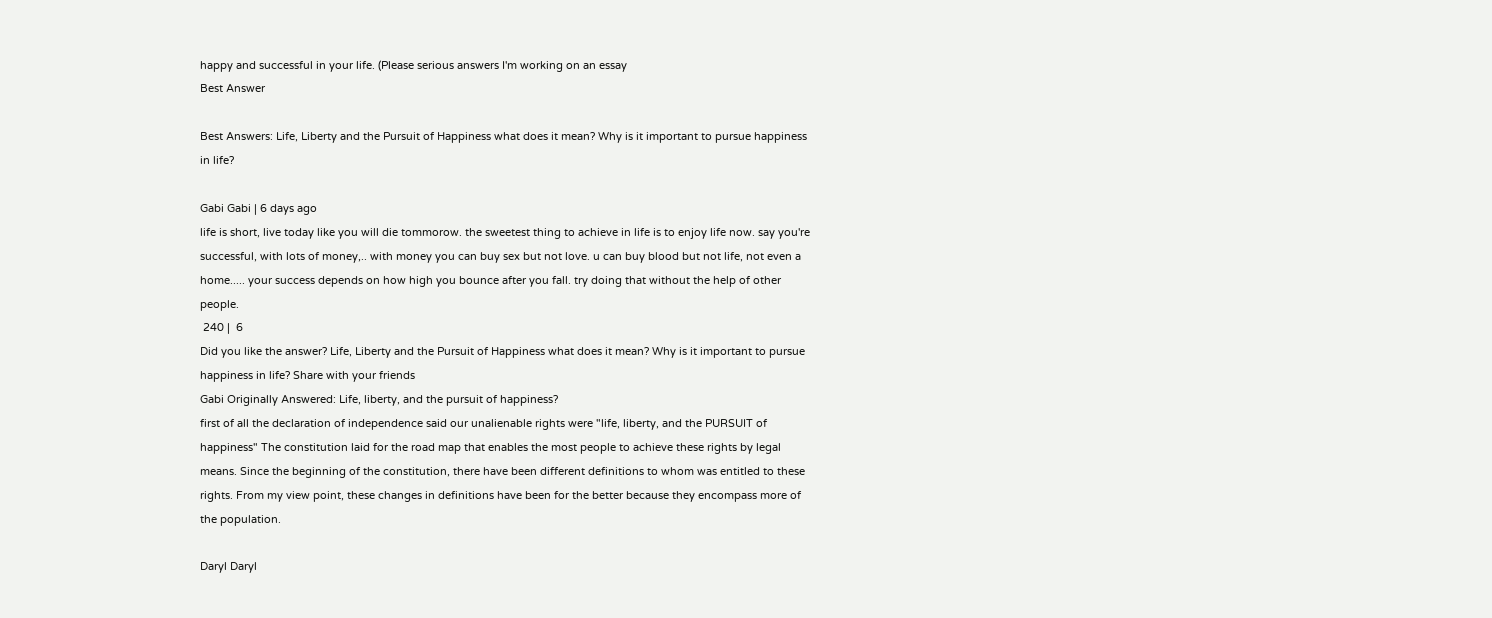happy and successful in your life. (Please serious answers I'm working on an essay
Best Answer

Best Answers: Life, Liberty and the Pursuit of Happiness what does it mean? Why is it important to pursue happiness in life?

Gabi Gabi | 6 days ago
life is short, live today like you will die tommorow. the sweetest thing to achieve in life is to enjoy life now. say you're successful, with lots of money,.. with money you can buy sex but not love. u can buy blood but not life, not even a home..... your success depends on how high you bounce after you fall. try doing that without the help of other people.
 240 |  6
Did you like the answer? Life, Liberty and the Pursuit of Happiness what does it mean? Why is it important to pursue happiness in life? Share with your friends
Gabi Originally Answered: Life, liberty, and the pursuit of happiness?
first of all the declaration of independence said our unalienable rights were "life, liberty, and the PURSUIT of happiness" The constitution laid for the road map that enables the most people to achieve these rights by legal means. Since the beginning of the constitution, there have been different definitions to whom was entitled to these rights. From my view point, these changes in definitions have been for the better because they encompass more of the population.

Daryl Daryl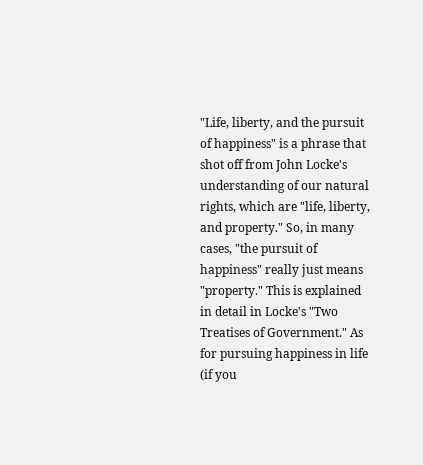"Life, liberty, and the pursuit of happiness" is a phrase that shot off from John Locke's understanding of our natural rights, which are "life, liberty, and property." So, in many cases, "the pursuit of happiness" really just means "property." This is explained in detail in Locke's "Two Treatises of Government." As for pursuing happiness in life (if you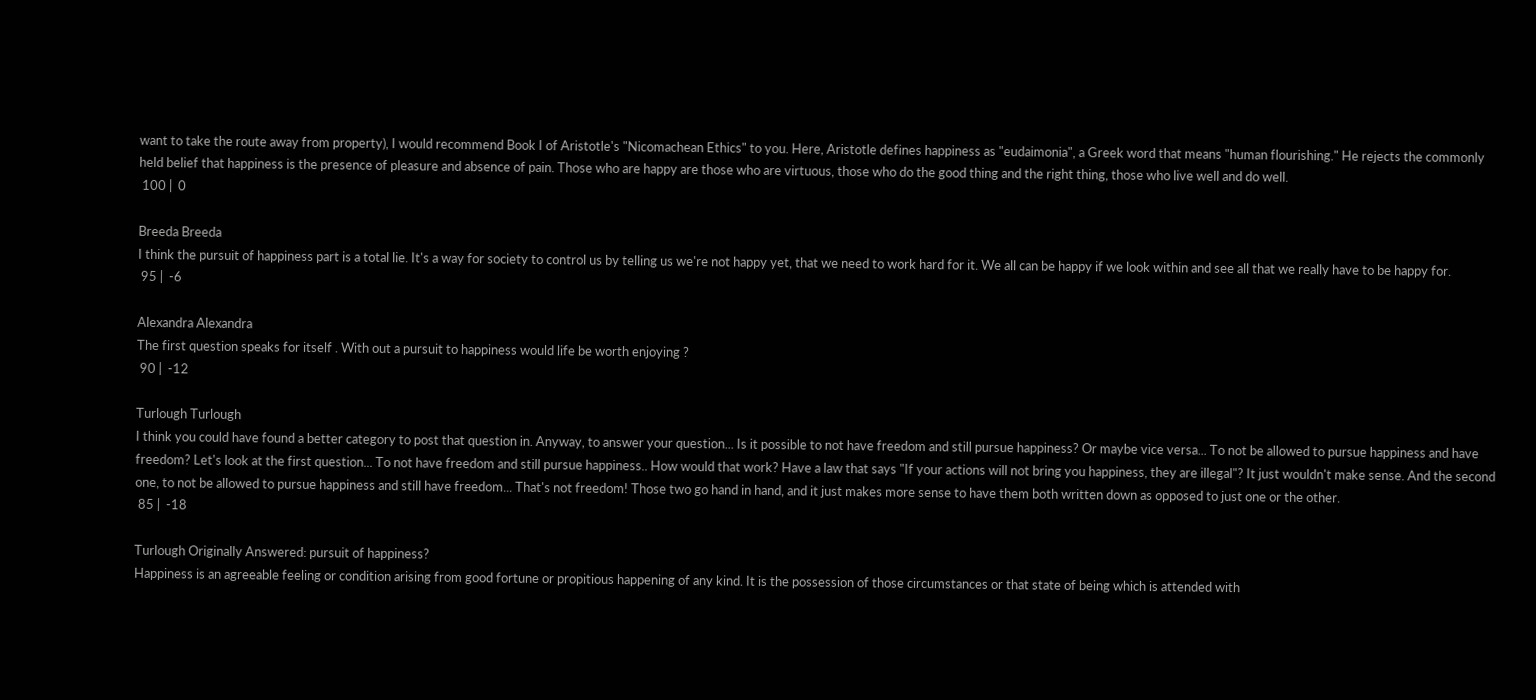want to take the route away from property), I would recommend Book I of Aristotle's "Nicomachean Ethics" to you. Here, Aristotle defines happiness as "eudaimonia", a Greek word that means "human flourishing." He rejects the commonly held belief that happiness is the presence of pleasure and absence of pain. Those who are happy are those who are virtuous, those who do the good thing and the right thing, those who live well and do well.
 100 |  0

Breeda Breeda
I think the pursuit of happiness part is a total lie. It's a way for society to control us by telling us we're not happy yet, that we need to work hard for it. We all can be happy if we look within and see all that we really have to be happy for.
 95 |  -6

Alexandra Alexandra
The first question speaks for itself . With out a pursuit to happiness would life be worth enjoying ?
 90 |  -12

Turlough Turlough
I think you could have found a better category to post that question in. Anyway, to answer your question... Is it possible to not have freedom and still pursue happiness? Or maybe vice versa... To not be allowed to pursue happiness and have freedom? Let's look at the first question... To not have freedom and still pursue happiness.. How would that work? Have a law that says "If your actions will not bring you happiness, they are illegal"? It just wouldn't make sense. And the second one, to not be allowed to pursue happiness and still have freedom... That's not freedom! Those two go hand in hand, and it just makes more sense to have them both written down as opposed to just one or the other.
 85 |  -18

Turlough Originally Answered: pursuit of happiness?
Happiness is an agreeable feeling or condition arising from good fortune or propitious happening of any kind. It is the possession of those circumstances or that state of being which is attended with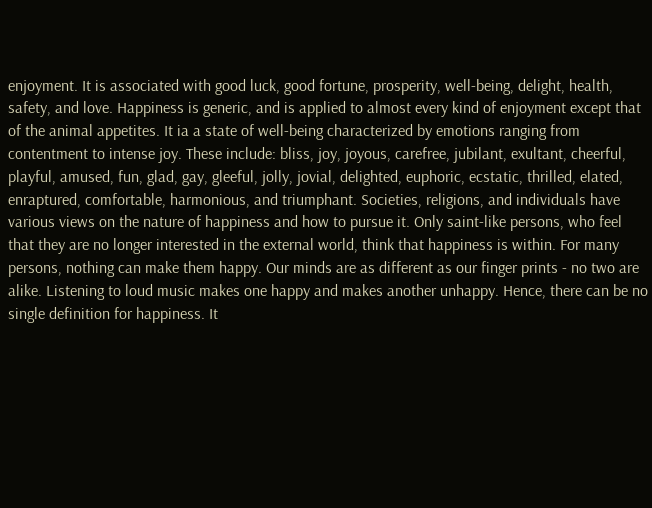enjoyment. It is associated with good luck, good fortune, prosperity, well-being, delight, health, safety, and love. Happiness is generic, and is applied to almost every kind of enjoyment except that of the animal appetites. It ia a state of well-being characterized by emotions ranging from contentment to intense joy. These include: bliss, joy, joyous, carefree, jubilant, exultant, cheerful, playful, amused, fun, glad, gay, gleeful, jolly, jovial, delighted, euphoric, ecstatic, thrilled, elated, enraptured, comfortable, harmonious, and triumphant. Societies, religions, and individuals have various views on the nature of happiness and how to pursue it. Only saint-like persons, who feel that they are no longer interested in the external world, think that happiness is within. For many persons, nothing can make them happy. Our minds are as different as our finger prints - no two are alike. Listening to loud music makes one happy and makes another unhappy. Hence, there can be no single definition for happiness. It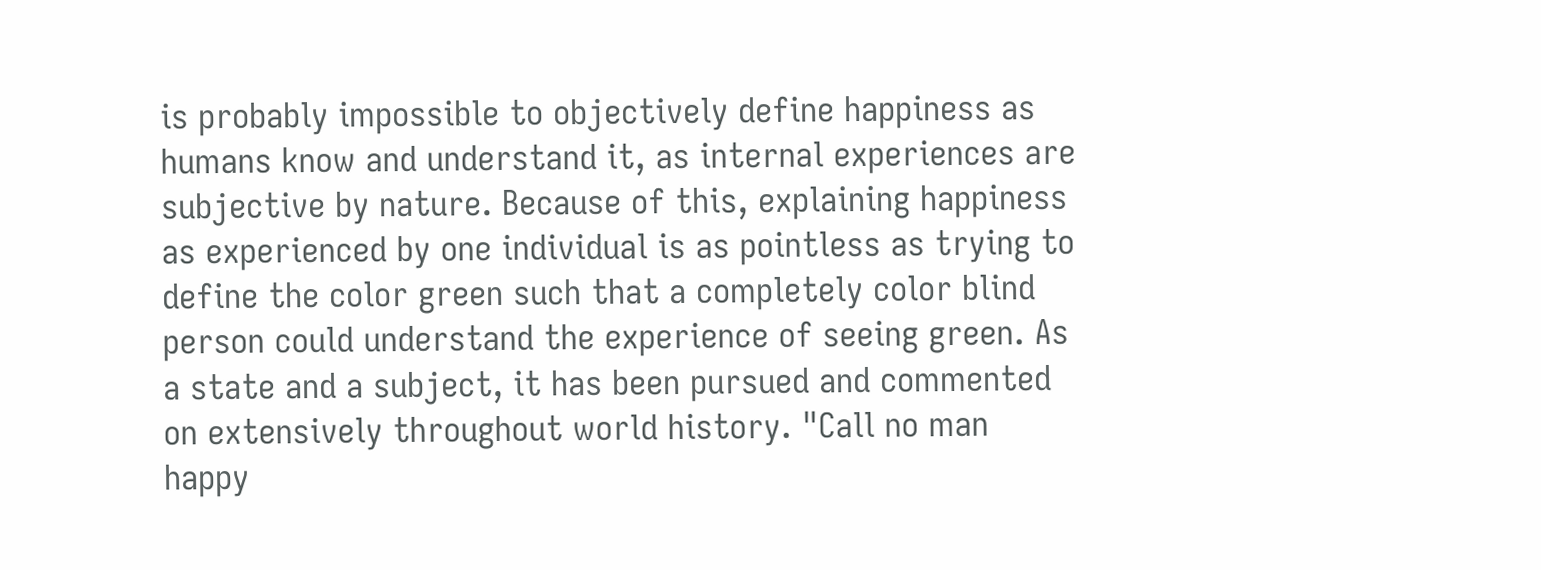is probably impossible to objectively define happiness as humans know and understand it, as internal experiences are subjective by nature. Because of this, explaining happiness as experienced by one individual is as pointless as trying to define the color green such that a completely color blind person could understand the experience of seeing green. As a state and a subject, it has been pursued and commented on extensively throughout world history. "Call no man happy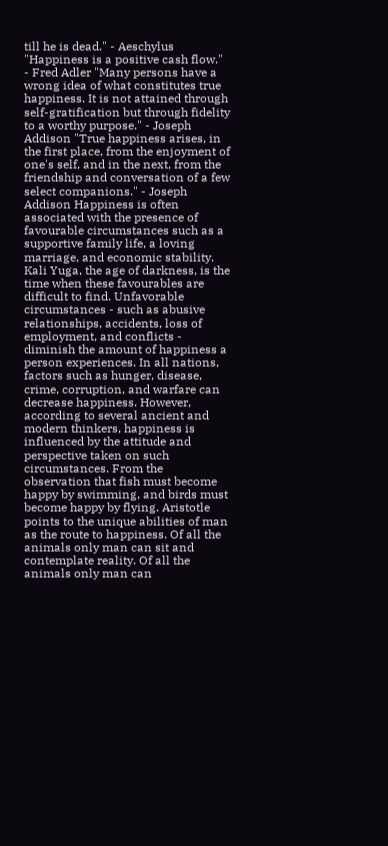till he is dead." - Aeschylus "Happiness is a positive cash flow." - Fred Adler "Many persons have a wrong idea of what constitutes true happiness. It is not attained through self-gratification but through fidelity to a worthy purpose." - Joseph Addison "True happiness arises, in the first place, from the enjoyment of one's self, and in the next, from the friendship and conversation of a few select companions." - Joseph Addison Happiness is often associated with the presence of favourable circumstances such as a supportive family life, a loving marriage, and economic stability. Kali Yuga, the age of darkness, is the time when these favourables are difficult to find. Unfavorable circumstances - such as abusive relationships, accidents, loss of employment, and conflicts - diminish the amount of happiness a person experiences. In all nations, factors such as hunger, disease, crime, corruption, and warfare can decrease happiness. However, according to several ancient and modern thinkers, happiness is influenced by the attitude and perspective taken on such circumstances. From the observation that fish must become happy by swimming, and birds must become happy by flying. Aristotle points to the unique abilities of man as the route to happiness. Of all the animals only man can sit and contemplate reality. Of all the animals only man can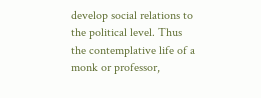develop social relations to the political level. Thus the contemplative life of a monk or professor,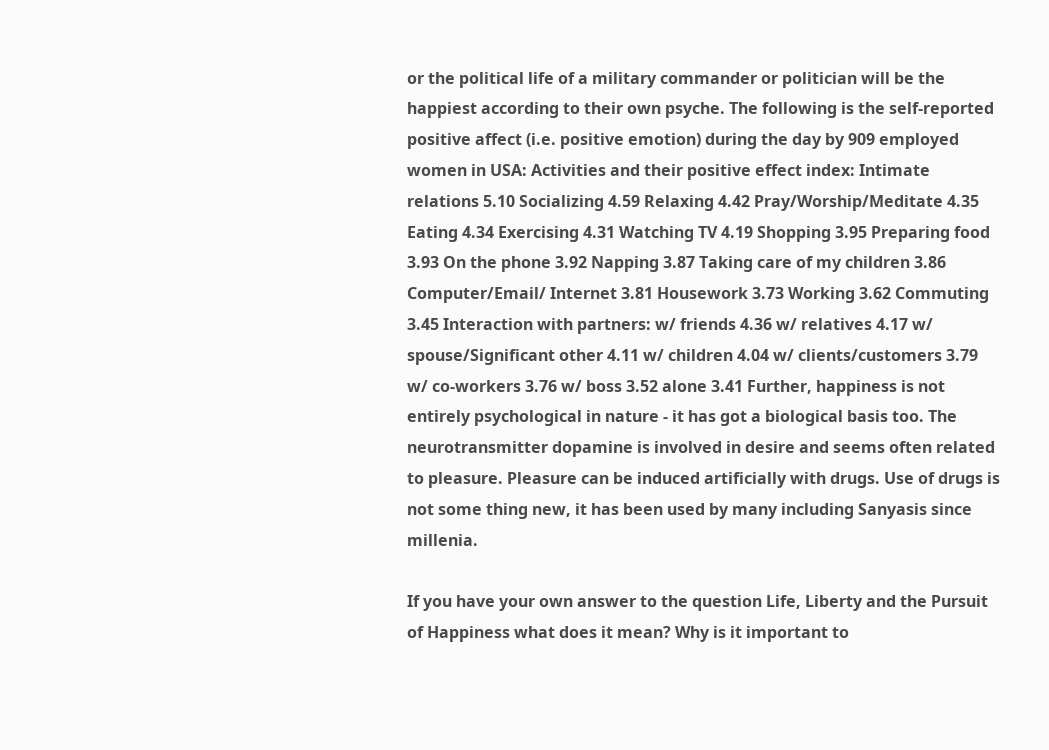or the political life of a military commander or politician will be the happiest according to their own psyche. The following is the self-reported positive affect (i.e. positive emotion) during the day by 909 employed women in USA: Activities and their positive effect index: Intimate relations 5.10 Socializing 4.59 Relaxing 4.42 Pray/Worship/Meditate 4.35 Eating 4.34 Exercising 4.31 Watching TV 4.19 Shopping 3.95 Preparing food 3.93 On the phone 3.92 Napping 3.87 Taking care of my children 3.86 Computer/Email/ Internet 3.81 Housework 3.73 Working 3.62 Commuting 3.45 Interaction with partners: w/ friends 4.36 w/ relatives 4.17 w/ spouse/Significant other 4.11 w/ children 4.04 w/ clients/customers 3.79 w/ co-workers 3.76 w/ boss 3.52 alone 3.41 Further, happiness is not entirely psychological in nature - it has got a biological basis too. The neurotransmitter dopamine is involved in desire and seems often related to pleasure. Pleasure can be induced artificially with drugs. Use of drugs is not some thing new, it has been used by many including Sanyasis since millenia.

If you have your own answer to the question Life, Liberty and the Pursuit of Happiness what does it mean? Why is it important to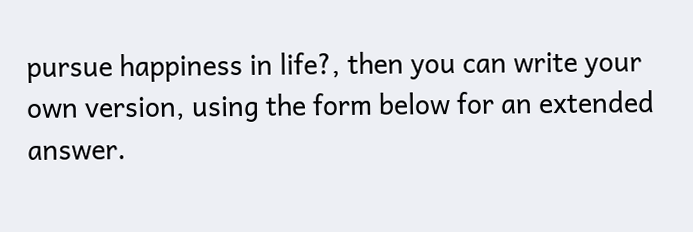pursue happiness in life?, then you can write your own version, using the form below for an extended answer.